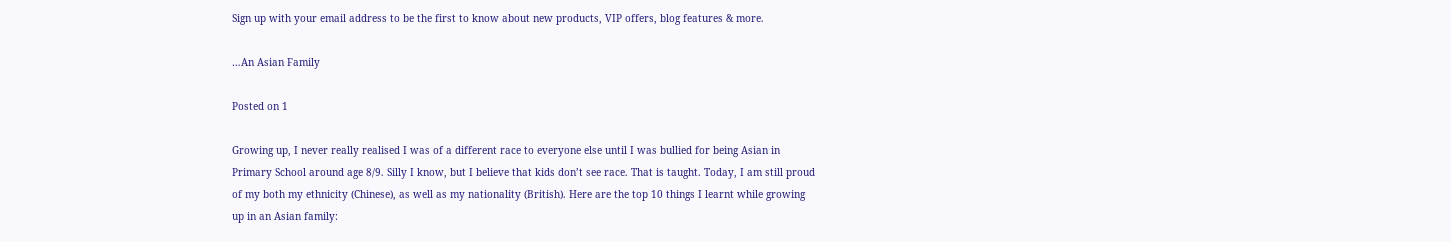Sign up with your email address to be the first to know about new products, VIP offers, blog features & more.

…An Asian Family

Posted on 1

Growing up, I never really realised I was of a different race to everyone else until I was bullied for being Asian in Primary School around age 8/9. Silly I know, but I believe that kids don’t see race. That is taught. Today, I am still proud of my both my ethnicity (Chinese), as well as my nationality (British). Here are the top 10 things I learnt while growing up in an Asian family: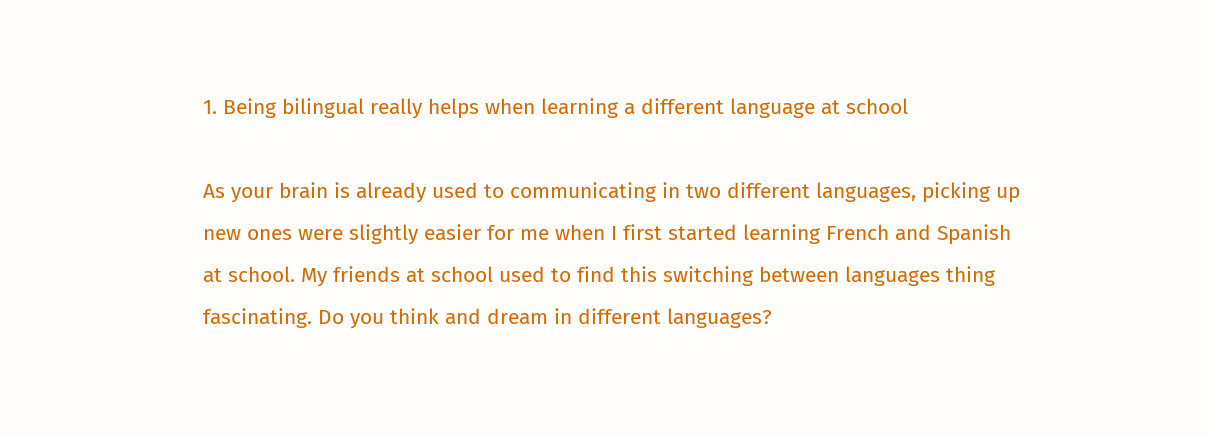1. Being bilingual really helps when learning a different language at school

As your brain is already used to communicating in two different languages, picking up new ones were slightly easier for me when I first started learning French and Spanish at school. My friends at school used to find this switching between languages thing fascinating. Do you think and dream in different languages?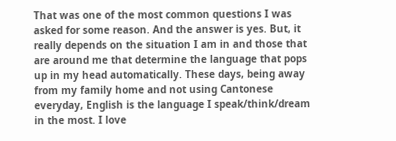That was one of the most common questions I was asked for some reason. And the answer is yes. But, it really depends on the situation I am in and those that are around me that determine the language that pops up in my head automatically. These days, being away from my family home and not using Cantonese everyday, English is the language I speak/think/dream in the most. I love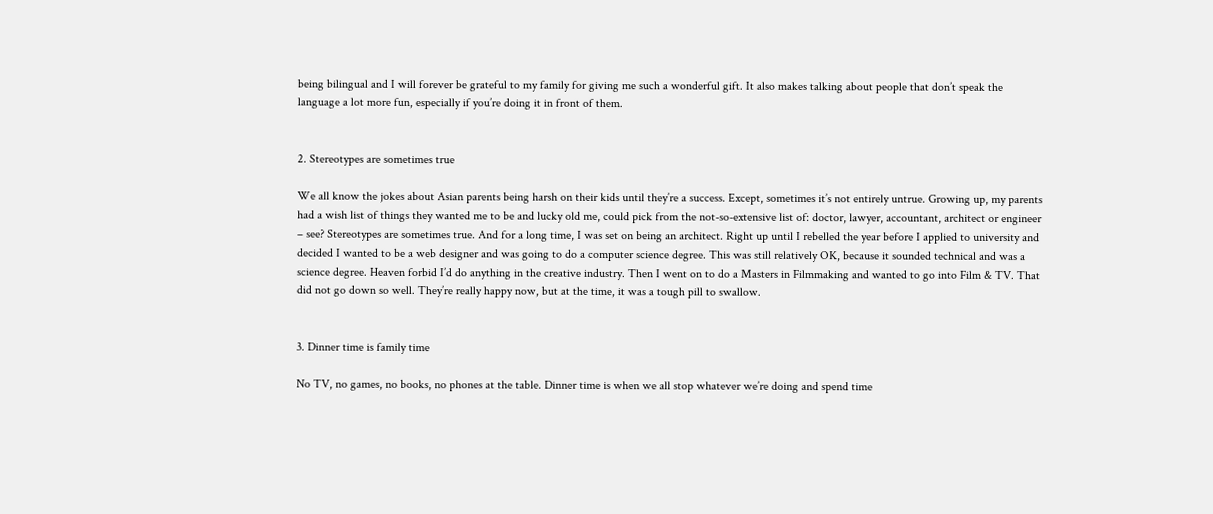being bilingual and I will forever be grateful to my family for giving me such a wonderful gift. It also makes talking about people that don’t speak the language a lot more fun, especially if you’re doing it in front of them.


2. Stereotypes are sometimes true

We all know the jokes about Asian parents being harsh on their kids until they’re a success. Except, sometimes it’s not entirely untrue. Growing up, my parents had a wish list of things they wanted me to be and lucky old me, could pick from the not-so-extensive list of: doctor, lawyer, accountant, architect or engineer – see? Stereotypes are sometimes true. And for a long time, I was set on being an architect. Right up until I rebelled the year before I applied to university and decided I wanted to be a web designer and was going to do a computer science degree. This was still relatively OK, because it sounded technical and was a science degree. Heaven forbid I’d do anything in the creative industry. Then I went on to do a Masters in Filmmaking and wanted to go into Film & TV. That did not go down so well. They’re really happy now, but at the time, it was a tough pill to swallow.


3. Dinner time is family time

No TV, no games, no books, no phones at the table. Dinner time is when we all stop whatever we’re doing and spend time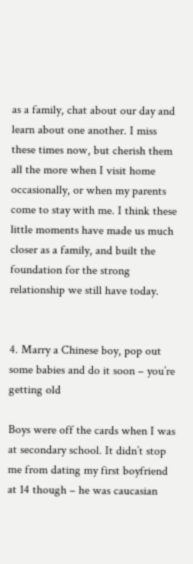as a family, chat about our day and learn about one another. I miss these times now, but cherish them all the more when I visit home occasionally, or when my parents come to stay with me. I think these little moments have made us much closer as a family, and built the foundation for the strong relationship we still have today.


4. Marry a Chinese boy, pop out some babies and do it soon – you’re getting old

Boys were off the cards when I was at secondary school. It didn’t stop me from dating my first boyfriend at 14 though – he was caucasian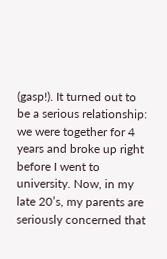(gasp!). It turned out to be a serious relationship: we were together for 4 years and broke up right before I went to university. Now, in my late 20’s, my parents are seriously concerned that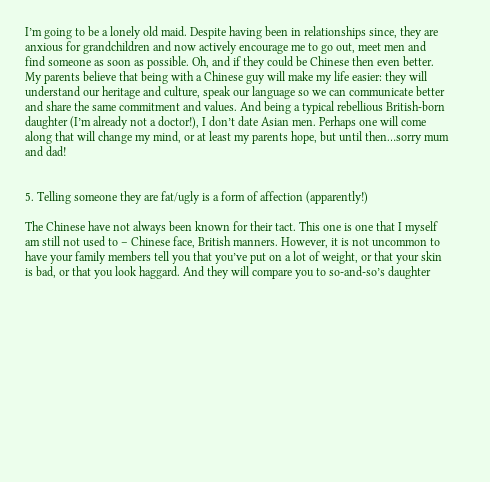I’m going to be a lonely old maid. Despite having been in relationships since, they are anxious for grandchildren and now actively encourage me to go out, meet men and find someone as soon as possible. Oh, and if they could be Chinese then even better. My parents believe that being with a Chinese guy will make my life easier: they will understand our heritage and culture, speak our language so we can communicate better and share the same commitment and values. And being a typical rebellious British-born daughter (I’m already not a doctor!), I don’t date Asian men. Perhaps one will come along that will change my mind, or at least my parents hope, but until then…sorry mum and dad!


5. Telling someone they are fat/ugly is a form of affection (apparently!)

The Chinese have not always been known for their tact. This one is one that I myself am still not used to – Chinese face, British manners. However, it is not uncommon to have your family members tell you that you’ve put on a lot of weight, or that your skin is bad, or that you look haggard. And they will compare you to so-and-so’s daughter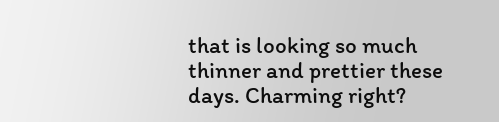that is looking so much thinner and prettier these days. Charming right?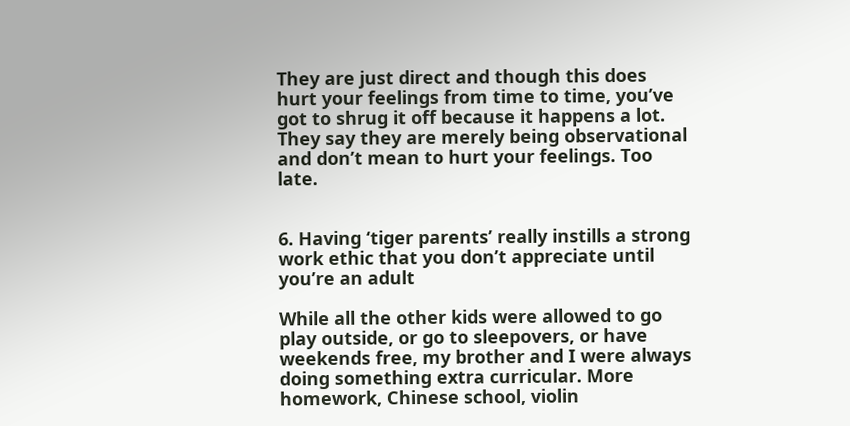They are just direct and though this does hurt your feelings from time to time, you’ve got to shrug it off because it happens a lot. They say they are merely being observational and don’t mean to hurt your feelings. Too late.


6. Having ‘tiger parents’ really instills a strong work ethic that you don’t appreciate until you’re an adult

While all the other kids were allowed to go play outside, or go to sleepovers, or have weekends free, my brother and I were always doing something extra curricular. More homework, Chinese school, violin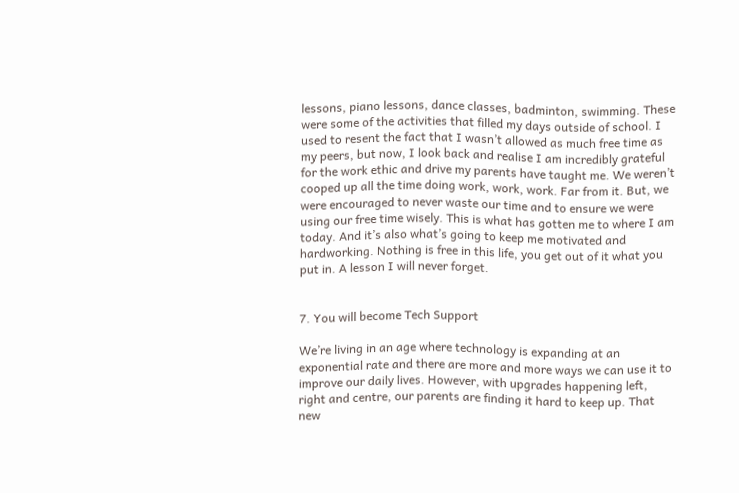lessons, piano lessons, dance classes, badminton, swimming. These were some of the activities that filled my days outside of school. I used to resent the fact that I wasn’t allowed as much free time as my peers, but now, I look back and realise I am incredibly grateful for the work ethic and drive my parents have taught me. We weren’t cooped up all the time doing work, work, work. Far from it. But, we were encouraged to never waste our time and to ensure we were using our free time wisely. This is what has gotten me to where I am today. And it’s also what’s going to keep me motivated and hardworking. Nothing is free in this life, you get out of it what you put in. A lesson I will never forget.


7. You will become Tech Support

We’re living in an age where technology is expanding at an exponential rate and there are more and more ways we can use it to improve our daily lives. However, with upgrades happening left, right and centre, our parents are finding it hard to keep up. That new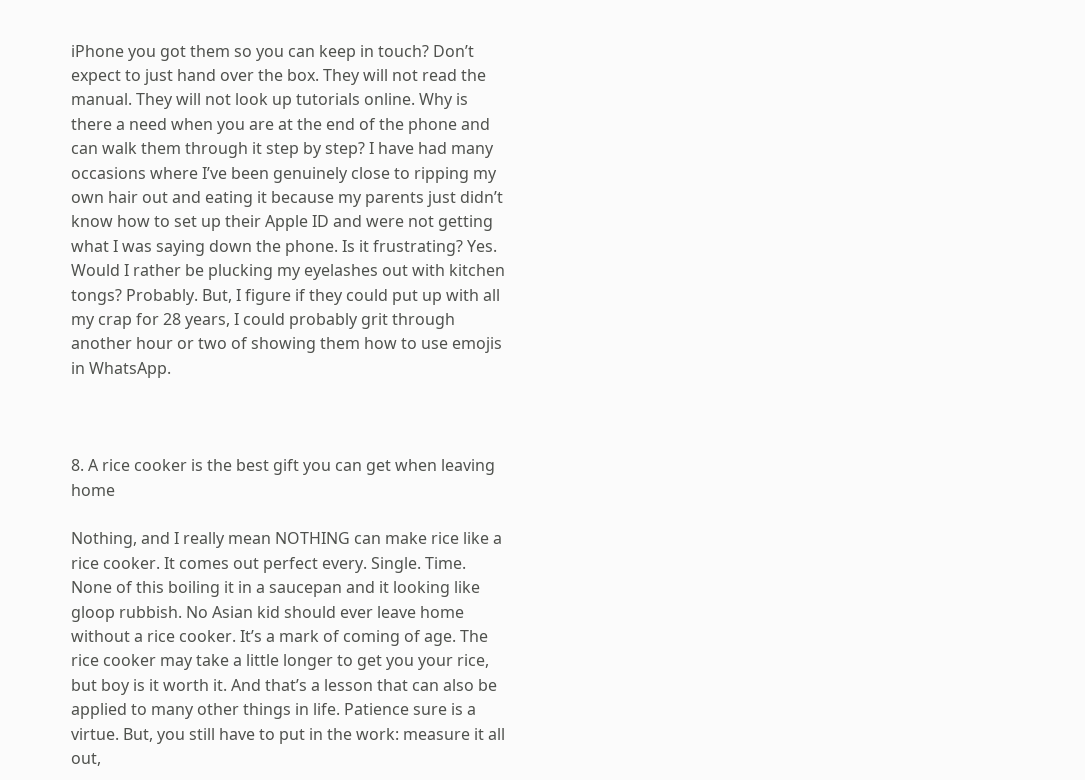iPhone you got them so you can keep in touch? Don’t expect to just hand over the box. They will not read the manual. They will not look up tutorials online. Why is there a need when you are at the end of the phone and can walk them through it step by step? I have had many occasions where I’ve been genuinely close to ripping my own hair out and eating it because my parents just didn’t know how to set up their Apple ID and were not getting what I was saying down the phone. Is it frustrating? Yes. Would I rather be plucking my eyelashes out with kitchen tongs? Probably. But, I figure if they could put up with all my crap for 28 years, I could probably grit through another hour or two of showing them how to use emojis in WhatsApp.



8. A rice cooker is the best gift you can get when leaving home

Nothing, and I really mean NOTHING can make rice like a rice cooker. It comes out perfect every. Single. Time. None of this boiling it in a saucepan and it looking like gloop rubbish. No Asian kid should ever leave home without a rice cooker. It’s a mark of coming of age. The rice cooker may take a little longer to get you your rice, but boy is it worth it. And that’s a lesson that can also be applied to many other things in life. Patience sure is a virtue. But, you still have to put in the work: measure it all out,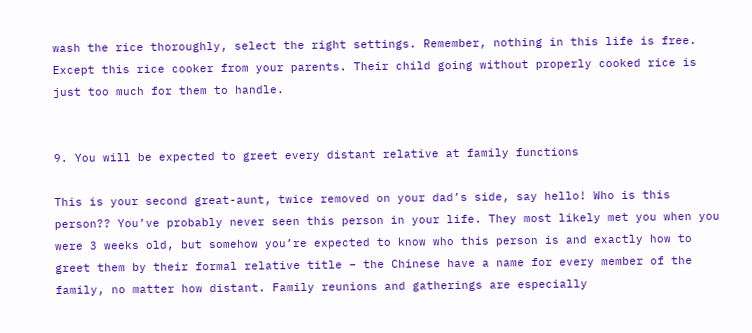wash the rice thoroughly, select the right settings. Remember, nothing in this life is free. Except this rice cooker from your parents. Their child going without properly cooked rice is just too much for them to handle.


9. You will be expected to greet every distant relative at family functions

This is your second great-aunt, twice removed on your dad’s side, say hello! Who is this person?? You’ve probably never seen this person in your life. They most likely met you when you were 3 weeks old, but somehow you’re expected to know who this person is and exactly how to greet them by their formal relative title – the Chinese have a name for every member of the family, no matter how distant. Family reunions and gatherings are especially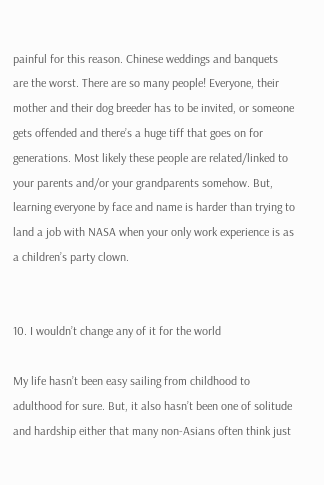painful for this reason. Chinese weddings and banquets are the worst. There are so many people! Everyone, their mother and their dog breeder has to be invited, or someone gets offended and there’s a huge tiff that goes on for generations. Most likely these people are related/linked to your parents and/or your grandparents somehow. But, learning everyone by face and name is harder than trying to land a job with NASA when your only work experience is as a children’s party clown.


10. I wouldn’t change any of it for the world

My life hasn’t been easy sailing from childhood to adulthood for sure. But, it also hasn’t been one of solitude and hardship either that many non-Asians often think just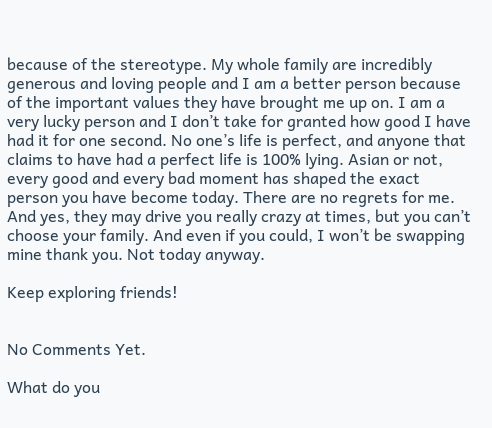because of the stereotype. My whole family are incredibly generous and loving people and I am a better person because of the important values they have brought me up on. I am a very lucky person and I don’t take for granted how good I have had it for one second. No one’s life is perfect, and anyone that claims to have had a perfect life is 100% lying. Asian or not, every good and every bad moment has shaped the exact person you have become today. There are no regrets for me. And yes, they may drive you really crazy at times, but you can’t choose your family. And even if you could, I won’t be swapping mine thank you. Not today anyway.

Keep exploring friends!


No Comments Yet.

What do you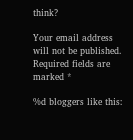think?

Your email address will not be published. Required fields are marked *

%d bloggers like this: